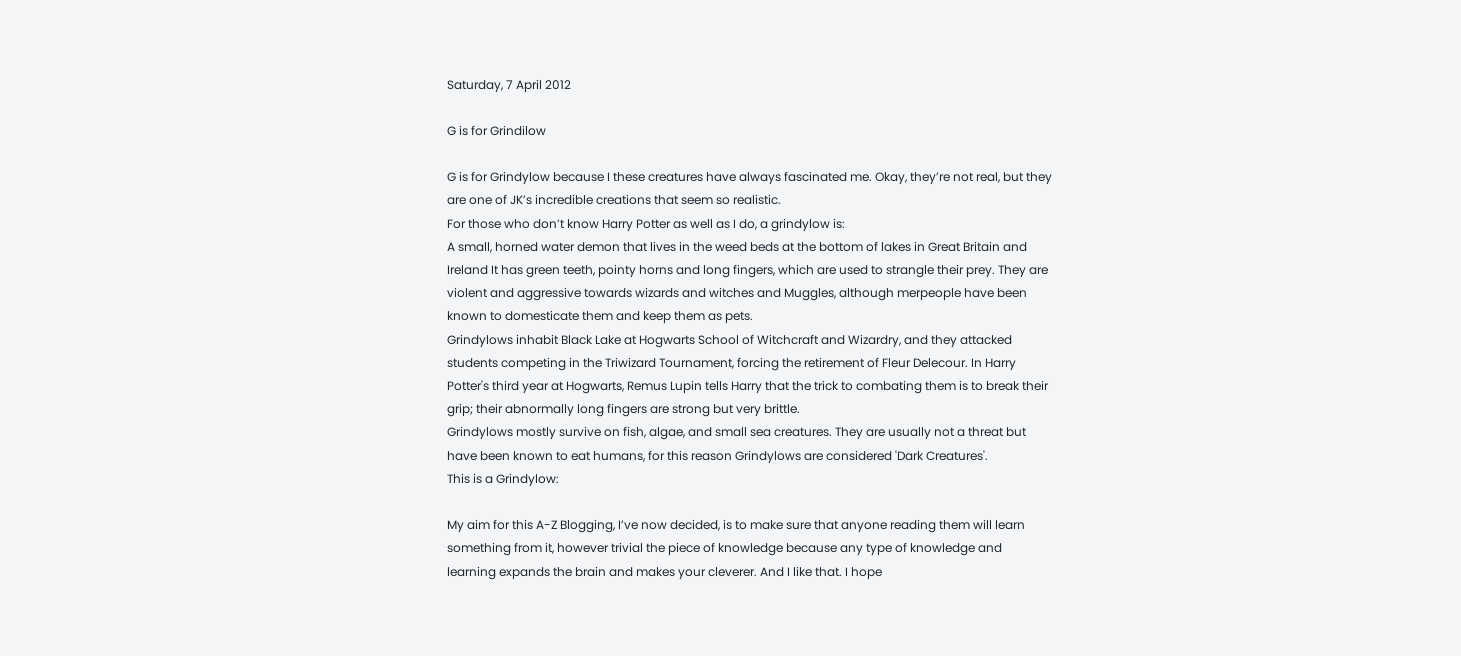Saturday, 7 April 2012

G is for Grindilow

G is for Grindylow because I these creatures have always fascinated me. Okay, they’re not real, but they are one of JK’s incredible creations that seem so realistic.
For those who don’t know Harry Potter as well as I do, a grindylow is:
A small, horned water demon that lives in the weed beds at the bottom of lakes in Great Britain and Ireland It has green teeth, pointy horns and long fingers, which are used to strangle their prey. They are violent and aggressive towards wizards and witches and Muggles, although merpeople have been known to domesticate them and keep them as pets.
Grindylows inhabit Black Lake at Hogwarts School of Witchcraft and Wizardry, and they attacked students competing in the Triwizard Tournament, forcing the retirement of Fleur Delecour. In Harry Potter's third year at Hogwarts, Remus Lupin tells Harry that the trick to combating them is to break their grip; their abnormally long fingers are strong but very brittle.
Grindylows mostly survive on fish, algae, and small sea creatures. They are usually not a threat but have been known to eat humans, for this reason Grindylows are considered 'Dark Creatures'.
This is a Grindylow:

My aim for this A-Z Blogging, I’ve now decided, is to make sure that anyone reading them will learn something from it, however trivial the piece of knowledge because any type of knowledge and learning expands the brain and makes your cleverer. And I like that. I hope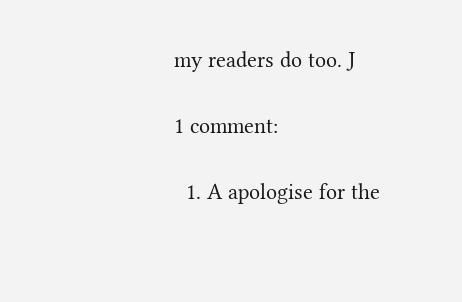my readers do too. J

1 comment:

  1. A apologise for the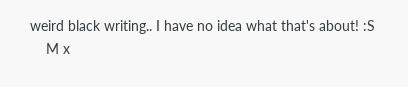weird black writing.. I have no idea what that's about! :S
    M x